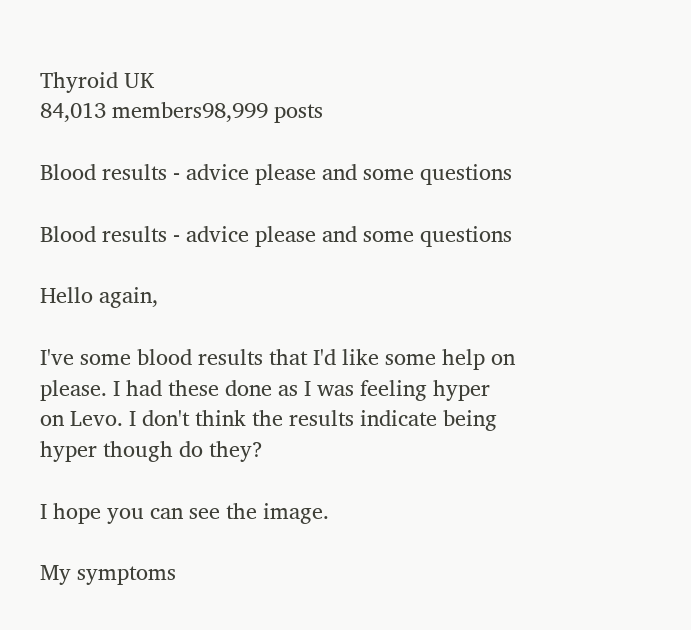Thyroid UK
84,013 members98,999 posts

Blood results - advice please and some questions

Blood results - advice please and some questions

Hello again,

I've some blood results that I'd like some help on please. I had these done as I was feeling hyper on Levo. I don't think the results indicate being hyper though do they?

I hope you can see the image.

My symptoms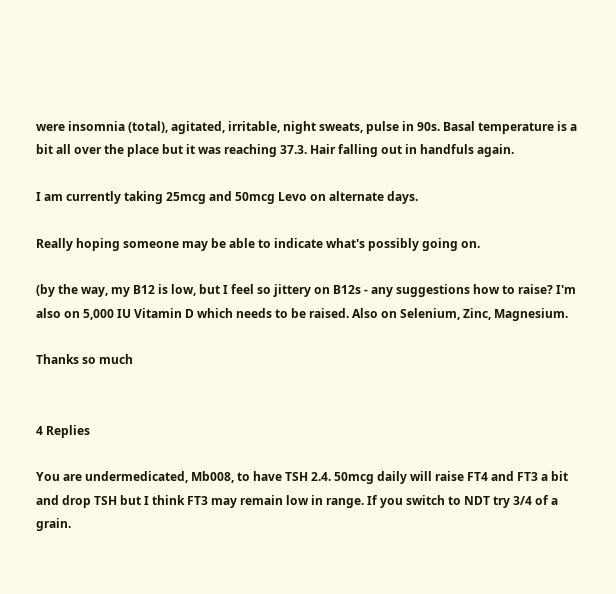were insomnia (total), agitated, irritable, night sweats, pulse in 90s. Basal temperature is a bit all over the place but it was reaching 37.3. Hair falling out in handfuls again.

I am currently taking 25mcg and 50mcg Levo on alternate days.

Really hoping someone may be able to indicate what's possibly going on.

(by the way, my B12 is low, but I feel so jittery on B12s - any suggestions how to raise? I'm also on 5,000 IU Vitamin D which needs to be raised. Also on Selenium, Zinc, Magnesium.

Thanks so much


4 Replies

You are undermedicated, Mb008, to have TSH 2.4. 50mcg daily will raise FT4 and FT3 a bit and drop TSH but I think FT3 may remain low in range. If you switch to NDT try 3/4 of a grain.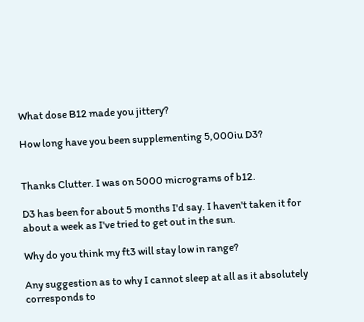What dose B12 made you jittery?

How long have you been supplementing 5,000iu D3?


Thanks Clutter. I was on 5000 micrograms of b12.

D3 has been for about 5 months I'd say. I haven't taken it for about a week as I've tried to get out in the sun.

Why do you think my ft3 will stay low in range?

Any suggestion as to why I cannot sleep at all as it absolutely corresponds to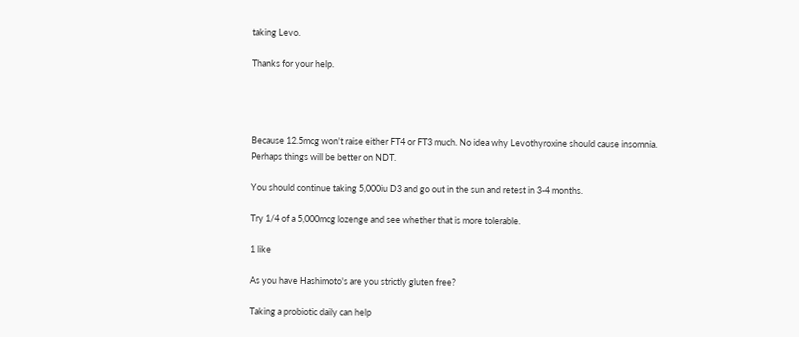taking Levo.

Thanks for your help.




Because 12.5mcg won't raise either FT4 or FT3 much. No idea why Levothyroxine should cause insomnia. Perhaps things will be better on NDT.

You should continue taking 5,000iu D3 and go out in the sun and retest in 3-4 months.

Try 1/4 of a 5,000mcg lozenge and see whether that is more tolerable.

1 like

As you have Hashimoto's are you strictly gluten free?

Taking a probiotic daily can help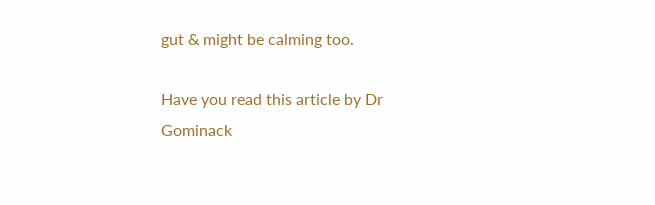gut & might be calming too.

Have you read this article by Dr Gominack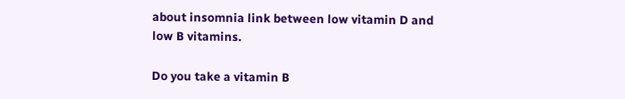about insomnia link between low vitamin D and low B vitamins.

Do you take a vitamin B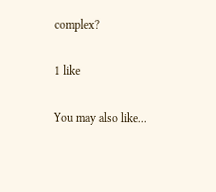complex?

1 like

You may also like...